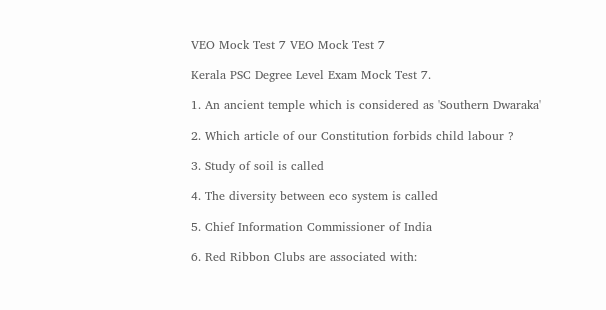VEO Mock Test 7 VEO Mock Test 7

Kerala PSC Degree Level Exam Mock Test 7.

1. An ancient temple which is considered as 'Southern Dwaraka'

2. Which article of our Constitution forbids child labour ?

3. Study of soil is called

4. The diversity between eco system is called

5. Chief Information Commissioner of India

6. Red Ribbon Clubs are associated with: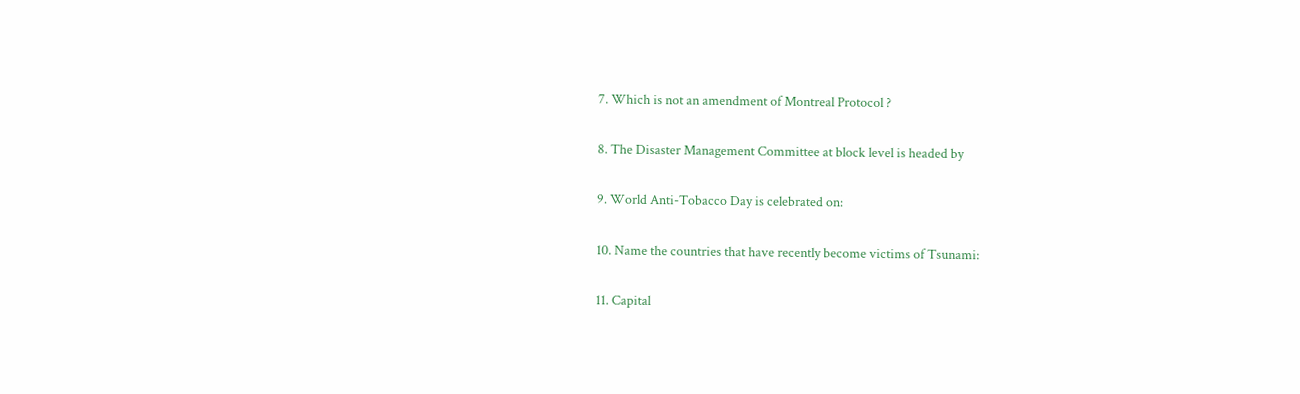7. Which is not an amendment of Montreal Protocol ?

8. The Disaster Management Committee at block level is headed by

9. World Anti-Tobacco Day is celebrated on:

10. Name the countries that have recently become victims of Tsunami:

11. Capital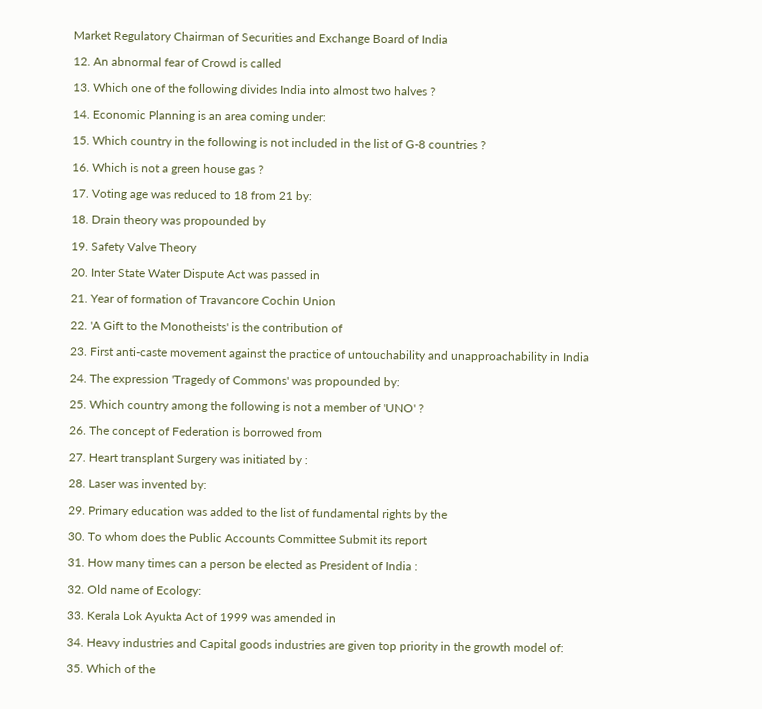Market Regulatory Chairman of Securities and Exchange Board of India

12. An abnormal fear of Crowd is called

13. Which one of the following divides India into almost two halves ?

14. Economic Planning is an area coming under:

15. Which country in the following is not included in the list of G-8 countries ?

16. Which is not a green house gas ?

17. Voting age was reduced to 18 from 21 by:

18. Drain theory was propounded by

19. Safety Valve Theory

20. Inter State Water Dispute Act was passed in

21. Year of formation of Travancore Cochin Union

22. 'A Gift to the Monotheists' is the contribution of

23. First anti-caste movement against the practice of untouchability and unapproachability in India

24. The expression 'Tragedy of Commons' was propounded by:

25. Which country among the following is not a member of 'UNO' ?

26. The concept of Federation is borrowed from

27. Heart transplant Surgery was initiated by :

28. Laser was invented by:

29. Primary education was added to the list of fundamental rights by the

30. To whom does the Public Accounts Committee Submit its report

31. How many times can a person be elected as President of India :

32. Old name of Ecology:

33. Kerala Lok Ayukta Act of 1999 was amended in

34. Heavy industries and Capital goods industries are given top priority in the growth model of:

35. Which of the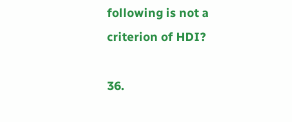following is not a criterion of HDI?

36.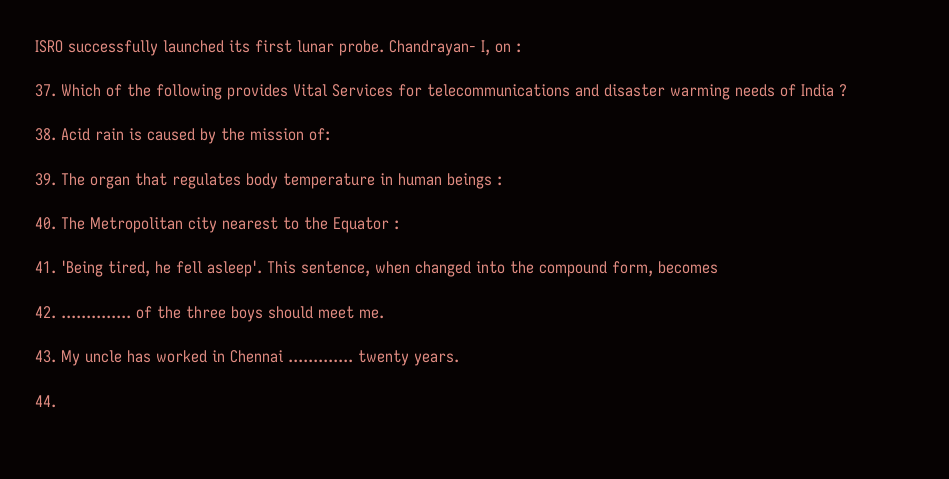ISRO successfully launched its first lunar probe. Chandrayan- I, on :

37. Which of the following provides Vital Services for telecommunications and disaster warming needs of India ?

38. Acid rain is caused by the mission of:

39. The organ that regulates body temperature in human beings :

40. The Metropolitan city nearest to the Equator :

41. 'Being tired, he fell asleep'. This sentence, when changed into the compound form, becomes

42. .............. of the three boys should meet me.

43. My uncle has worked in Chennai ............. twenty years.

44.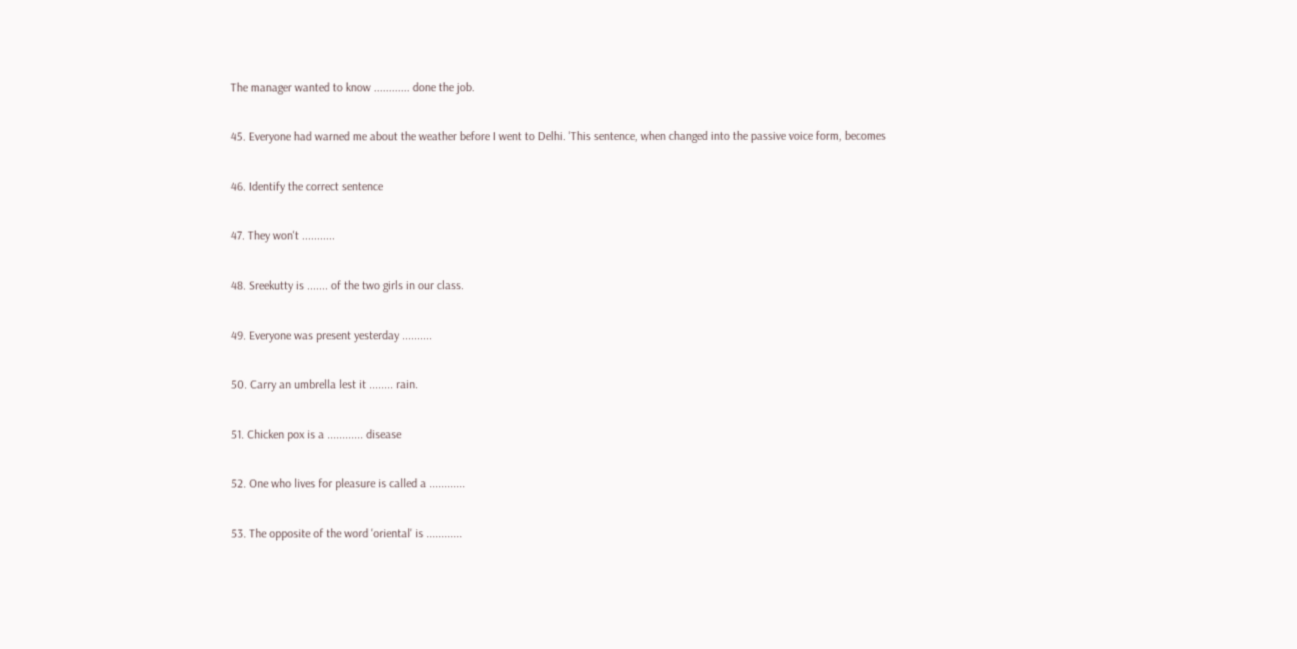The manager wanted to know ............ done the job.

45. Everyone had warned me about the weather before I went to Delhi. 'This sentence, when changed into the passive voice form, becomes

46. Identify the correct sentence

47. They won't ...........

48. Sreekutty is ....... of the two girls in our class.

49. Everyone was present yesterday ..........

50. Carry an umbrella lest it ........ rain.

51. Chicken pox is a ............ disease

52. One who lives for pleasure is called a ............

53. The opposite of the word 'oriental' is ............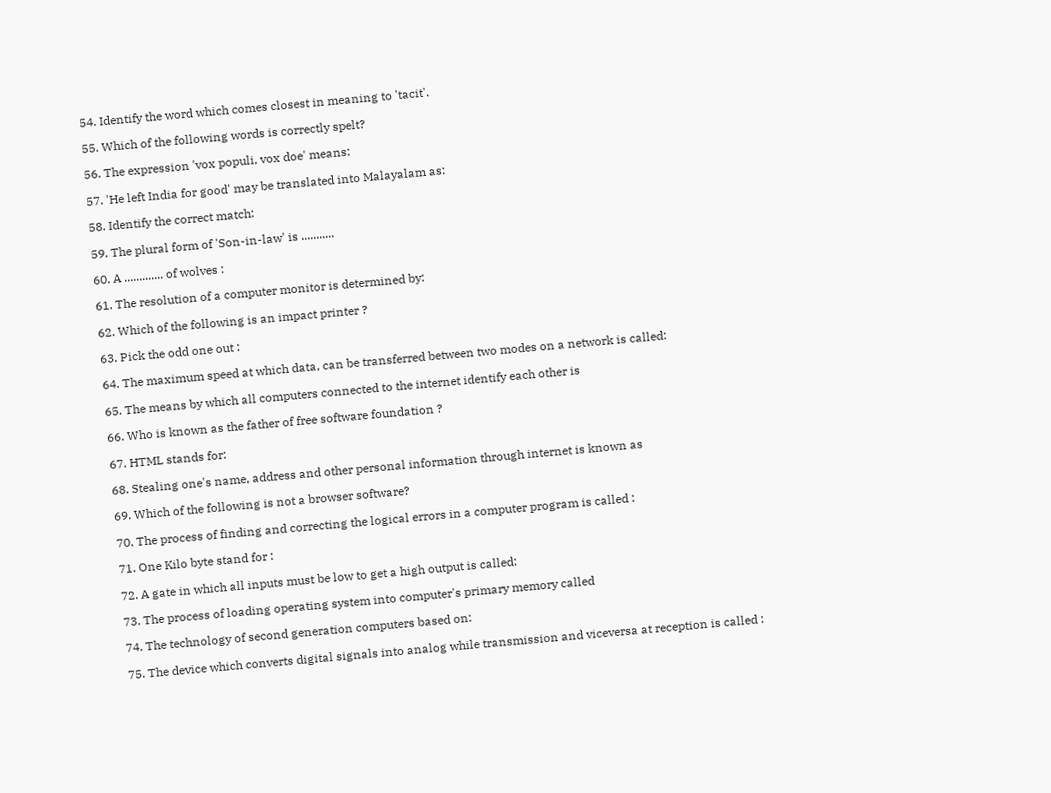54. Identify the word which comes closest in meaning to 'tacit'.

55. Which of the following words is correctly spelt?

56. The expression 'vox populi, vox doe' means:

57. 'He left India for good' may be translated into Malayalam as:

58. Identify the correct match:

59. The plural form of 'Son-in-law' is ...........

60. A ............. of wolves :

61. The resolution of a computer monitor is determined by:

62. Which of the following is an impact printer ?

63. Pick the odd one out :

64. The maximum speed at which data, can be transferred between two modes on a network is called:

65. The means by which all computers connected to the internet identify each other is

66. Who is known as the father of free software foundation ?

67. HTML stands for:

68. Stealing one's name, address and other personal information through internet is known as

69. Which of the following is not a browser software?

70. The process of finding and correcting the logical errors in a computer program is called :

71. One Kilo byte stand for :

72. A gate in which all inputs must be low to get a high output is called:

73. The process of loading operating system into computer's primary memory called

74. The technology of second generation computers based on:

75. The device which converts digital signals into analog while transmission and viceversa at reception is called :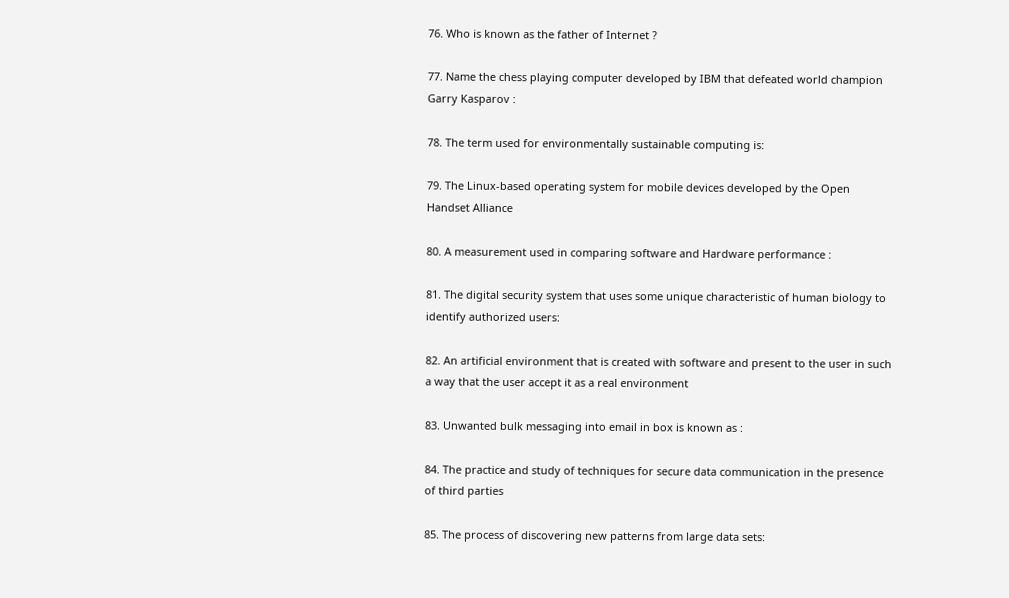76. Who is known as the father of Internet ?

77. Name the chess playing computer developed by IBM that defeated world champion Garry Kasparov :

78. The term used for environmentally sustainable computing is:

79. The Linux-based operating system for mobile devices developed by the Open Handset Alliance

80. A measurement used in comparing software and Hardware performance :

81. The digital security system that uses some unique characteristic of human biology to identify authorized users:

82. An artificial environment that is created with software and present to the user in such a way that the user accept it as a real environment

83. Unwanted bulk messaging into email in box is known as :

84. The practice and study of techniques for secure data communication in the presence of third parties

85. The process of discovering new patterns from large data sets: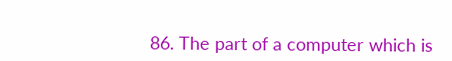86. The part of a computer which is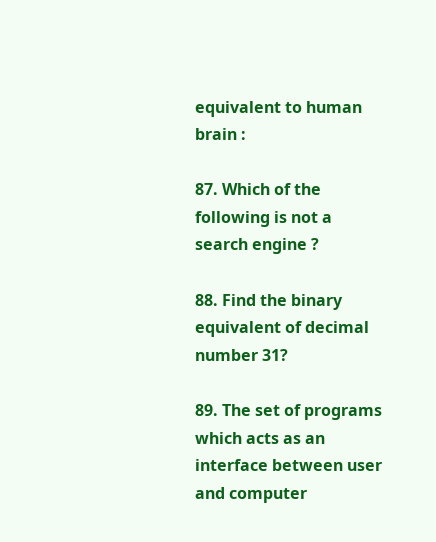equivalent to human brain :

87. Which of the following is not a search engine ?

88. Find the binary equivalent of decimal number 31?

89. The set of programs which acts as an interface between user and computer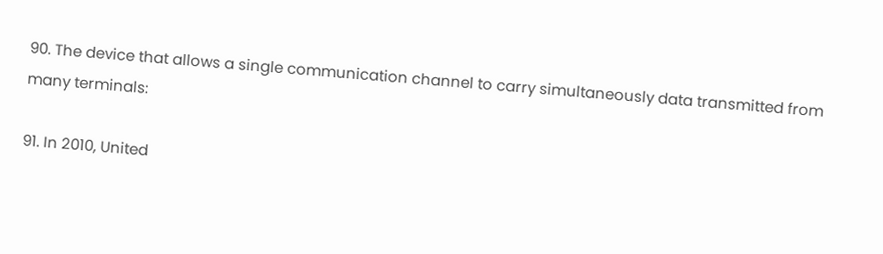90. The device that allows a single communication channel to carry simultaneously data transmitted from many terminals:

91. In 2010, United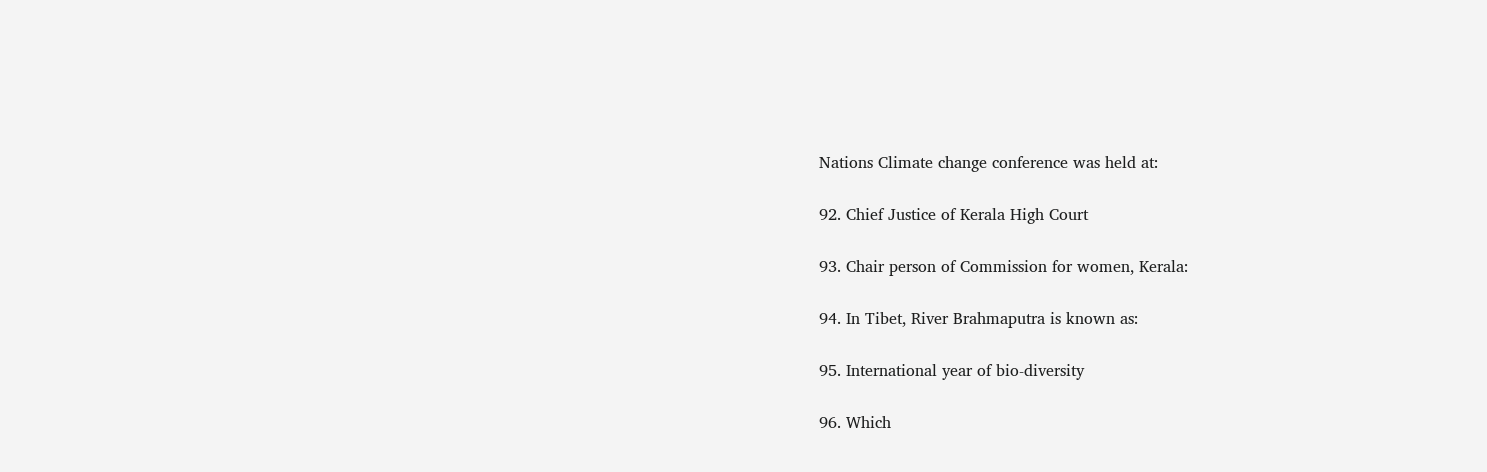Nations Climate change conference was held at:

92. Chief Justice of Kerala High Court

93. Chair person of Commission for women, Kerala:

94. In Tibet, River Brahmaputra is known as:

95. International year of bio-diversity

96. Which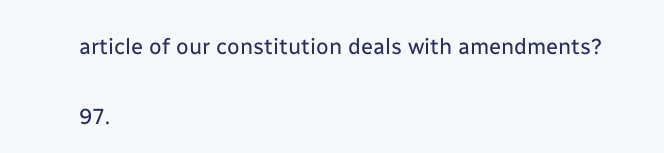article of our constitution deals with amendments?

97.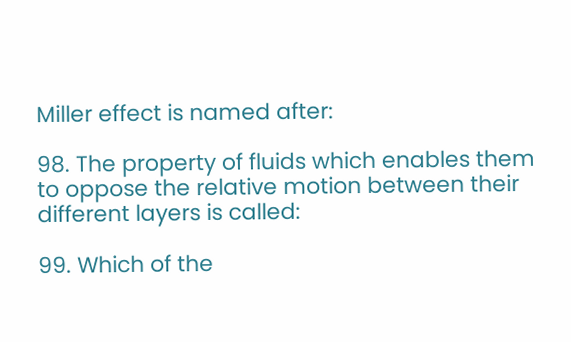Miller effect is named after:

98. The property of fluids which enables them to oppose the relative motion between their different layers is called:

99. Which of the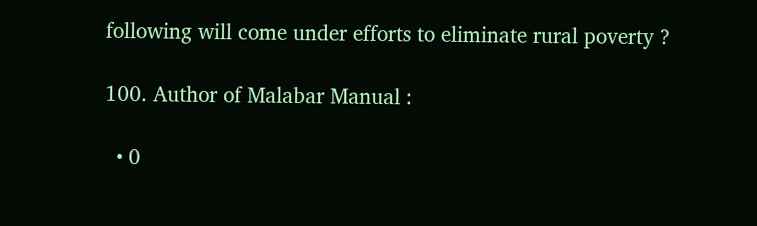following will come under efforts to eliminate rural poverty ?

100. Author of Malabar Manual :

  • 0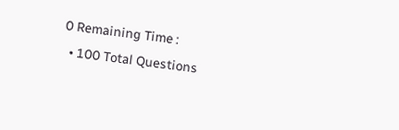0 Remaining Time :
  • 100 Total Questions